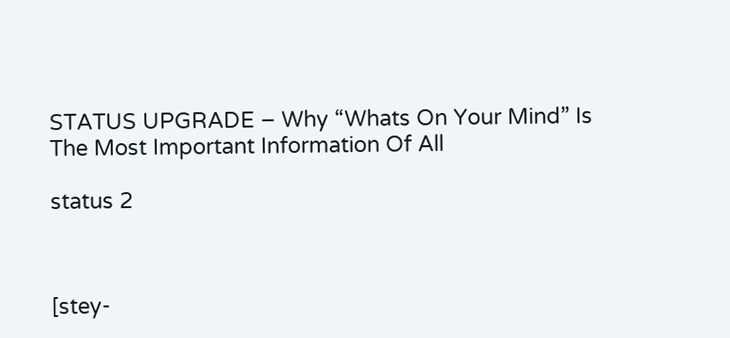STATUS UPGRADE – Why “Whats On Your Mind” Is The Most Important Information Of All

status 2



[stey-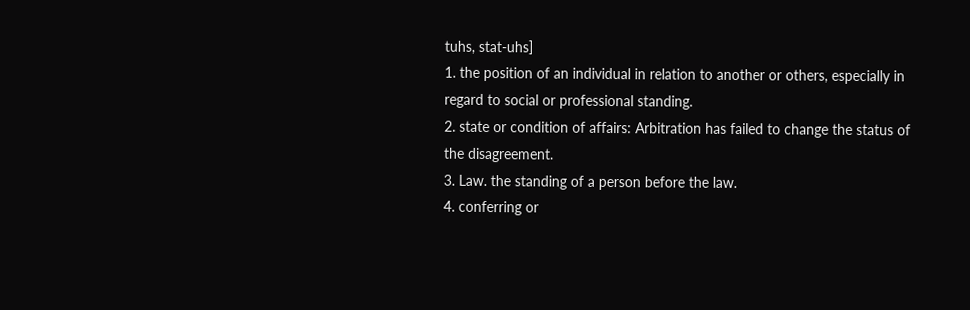tuhs, stat-uhs]
1. the position of an individual in relation to another or others, especially in regard to social or professional standing.
2. state or condition of affairs: Arbitration has failed to change the status of the disagreement.
3. Law. the standing of a person before the law.
4. conferring or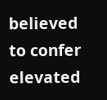believed to confer elevated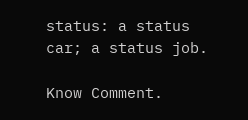status: a status car; a status job.

Know Comment.